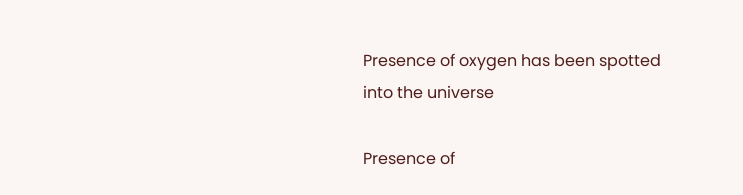Presence of oxygen has been spotted into the universe

Presence of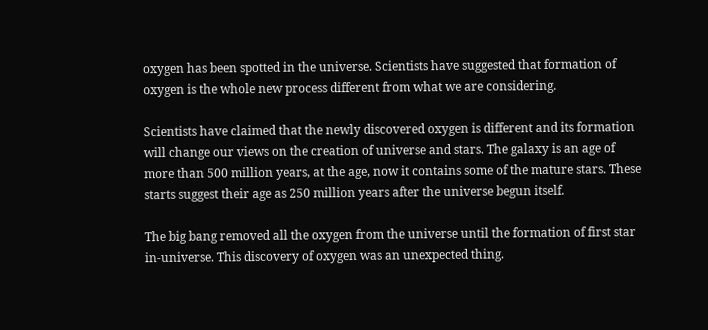oxygen has been spotted in the universe. Scientists have suggested that formation of oxygen is the whole new process different from what we are considering.

Scientists have claimed that the newly discovered oxygen is different and its formation will change our views on the creation of universe and stars. The galaxy is an age of more than 500 million years, at the age, now it contains some of the mature stars. These starts suggest their age as 250 million years after the universe begun itself.

The big bang removed all the oxygen from the universe until the formation of first star in-universe. This discovery of oxygen was an unexpected thing.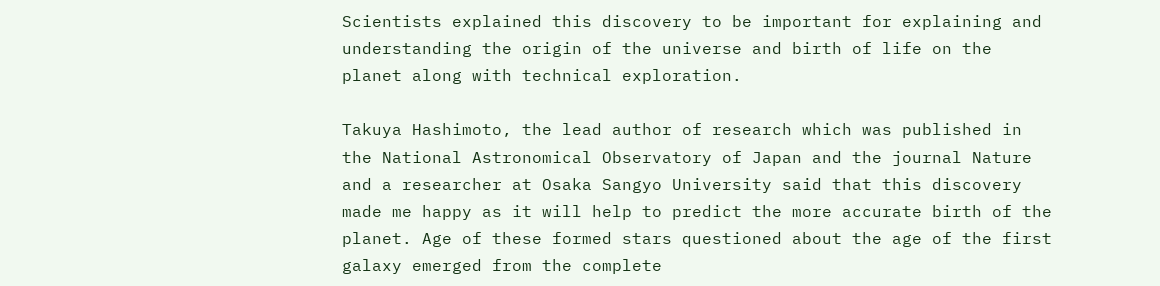Scientists explained this discovery to be important for explaining and understanding the origin of the universe and birth of life on the planet along with technical exploration.

Takuya Hashimoto, the lead author of research which was published in the National Astronomical Observatory of Japan and the journal Nature and a researcher at Osaka Sangyo University said that this discovery made me happy as it will help to predict the more accurate birth of the planet. Age of these formed stars questioned about the age of the first galaxy emerged from the complete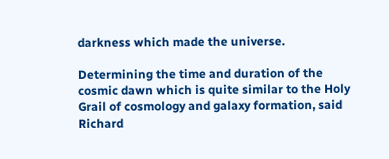darkness which made the universe.

Determining the time and duration of the cosmic dawn which is quite similar to the Holy Grail of cosmology and galaxy formation, said Richard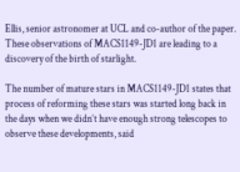Ellis, senior astronomer at UCL and co-author of the paper. These observations of MACS1149-JD1 are leading to a discovery of the birth of starlight.

The number of mature stars in MACS1149-JD1 states that process of reforming these stars was started long back in the days when we didn’t have enough strong telescopes to observe these developments, said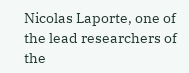Nicolas Laporte, one of the lead researchers of the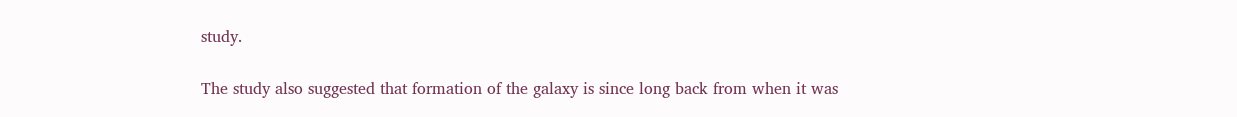study.

The study also suggested that formation of the galaxy is since long back from when it was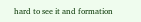hard to see it and formation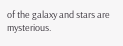of the galaxy and stars are mysterious.